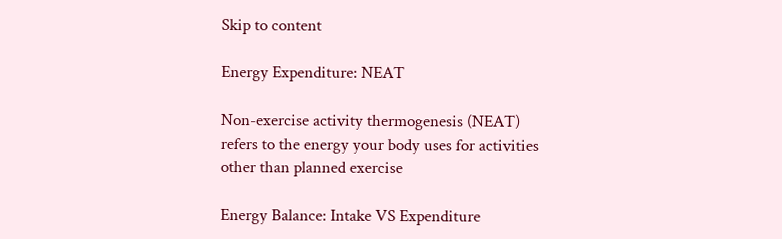Skip to content

Energy Expenditure: NEAT

Non-exercise activity thermogenesis (NEAT) refers to the energy your body uses for activities other than planned exercise

Energy Balance: Intake VS Expenditure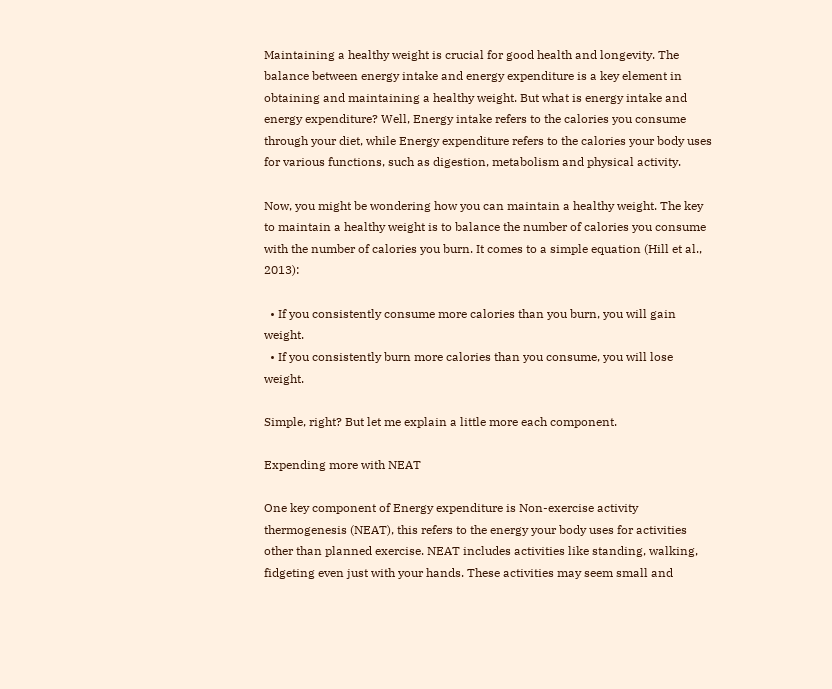Maintaining a healthy weight is crucial for good health and longevity. The balance between energy intake and energy expenditure is a key element in obtaining and maintaining a healthy weight. But what is energy intake and energy expenditure? Well, Energy intake refers to the calories you consume through your diet, while Energy expenditure refers to the calories your body uses for various functions, such as digestion, metabolism and physical activity.

Now, you might be wondering how you can maintain a healthy weight. The key to maintain a healthy weight is to balance the number of calories you consume with the number of calories you burn. It comes to a simple equation (Hill et al., 2013):

  • If you consistently consume more calories than you burn, you will gain weight.
  • If you consistently burn more calories than you consume, you will lose weight.

Simple, right? But let me explain a little more each component.

Expending more with NEAT

One key component of Energy expenditure is Non-exercise activity thermogenesis (NEAT), this refers to the energy your body uses for activities other than planned exercise. NEAT includes activities like standing, walking, fidgeting even just with your hands. These activities may seem small and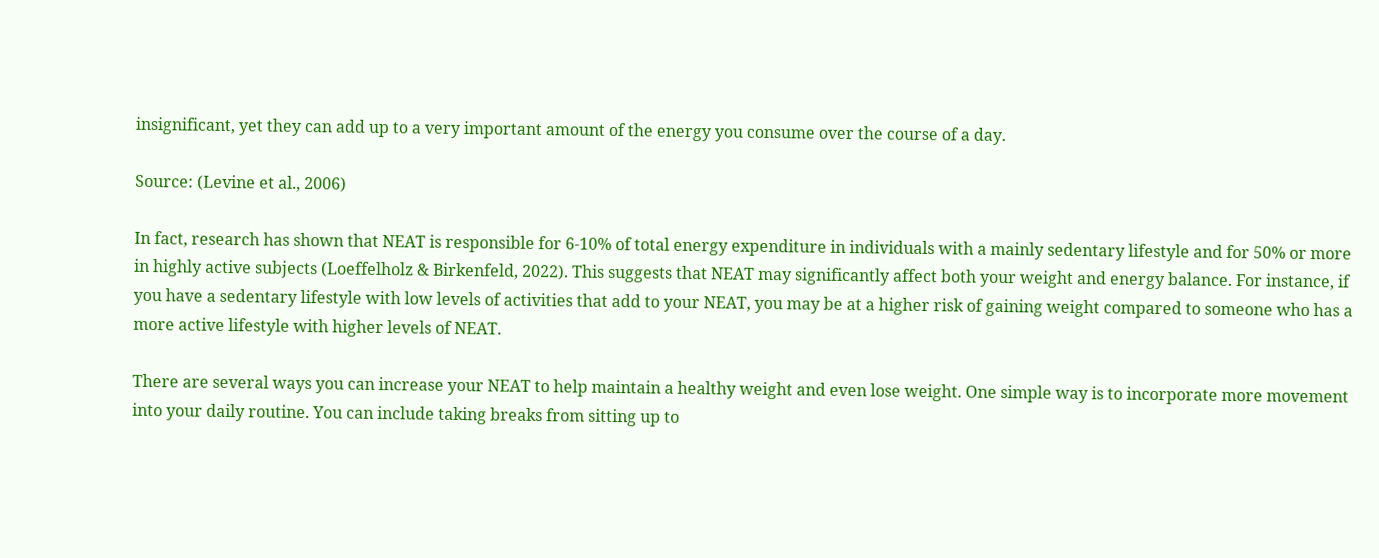insignificant, yet they can add up to a very important amount of the energy you consume over the course of a day.

Source: (Levine et al., 2006)

In fact, research has shown that NEAT is responsible for 6-10% of total energy expenditure in individuals with a mainly sedentary lifestyle and for 50% or more in highly active subjects (Loeffelholz & Birkenfeld, 2022). This suggests that NEAT may significantly affect both your weight and energy balance. For instance, if you have a sedentary lifestyle with low levels of activities that add to your NEAT, you may be at a higher risk of gaining weight compared to someone who has a more active lifestyle with higher levels of NEAT.

There are several ways you can increase your NEAT to help maintain a healthy weight and even lose weight. One simple way is to incorporate more movement into your daily routine. You can include taking breaks from sitting up to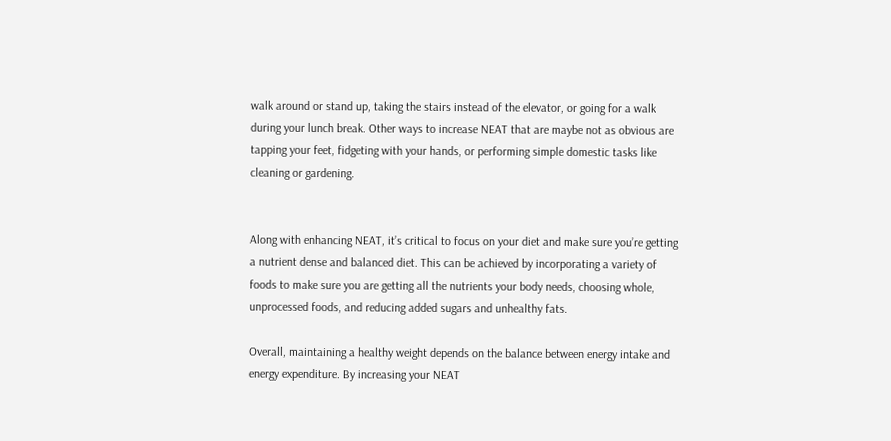walk around or stand up, taking the stairs instead of the elevator, or going for a walk during your lunch break. Other ways to increase NEAT that are maybe not as obvious are tapping your feet, fidgeting with your hands, or performing simple domestic tasks like cleaning or gardening.


Along with enhancing NEAT, it’s critical to focus on your diet and make sure you’re getting a nutrient dense and balanced diet. This can be achieved by incorporating a variety of foods to make sure you are getting all the nutrients your body needs, choosing whole, unprocessed foods, and reducing added sugars and unhealthy fats.

Overall, maintaining a healthy weight depends on the balance between energy intake and energy expenditure. By increasing your NEAT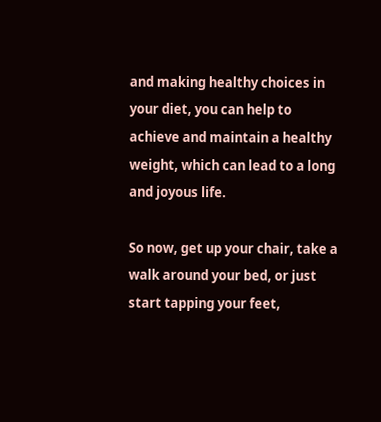and making healthy choices in your diet, you can help to achieve and maintain a healthy weight, which can lead to a long and joyous life.

So now, get up your chair, take a walk around your bed, or just start tapping your feet,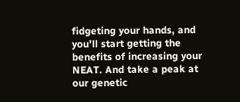fidgeting your hands, and you’ll start getting the benefits of increasing your NEAT. And take a peak at our genetic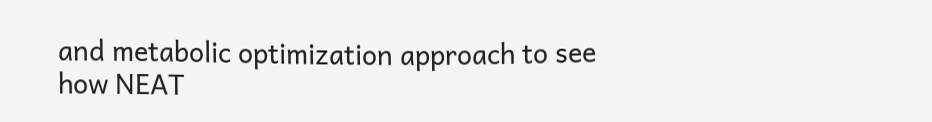and metabolic optimization approach to see how NEAT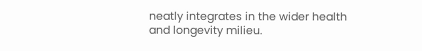neatly integrates in the wider health and longevity milieu.